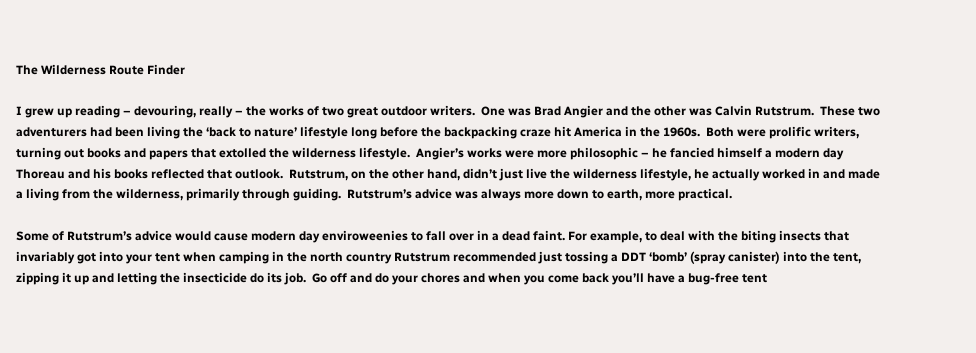The Wilderness Route Finder

I grew up reading – devouring, really – the works of two great outdoor writers.  One was Brad Angier and the other was Calvin Rutstrum.  These two adventurers had been living the ‘back to nature’ lifestyle long before the backpacking craze hit America in the 1960s.  Both were prolific writers, turning out books and papers that extolled the wilderness lifestyle.  Angier’s works were more philosophic – he fancied himself a modern day Thoreau and his books reflected that outlook.  Rutstrum, on the other hand, didn’t just live the wilderness lifestyle, he actually worked in and made a living from the wilderness, primarily through guiding.  Rutstrum’s advice was always more down to earth, more practical.

Some of Rutstrum’s advice would cause modern day enviroweenies to fall over in a dead faint. For example, to deal with the biting insects that invariably got into your tent when camping in the north country Rutstrum recommended just tossing a DDT ‘bomb’ (spray canister) into the tent, zipping it up and letting the insecticide do its job.  Go off and do your chores and when you come back you’ll have a bug-free tent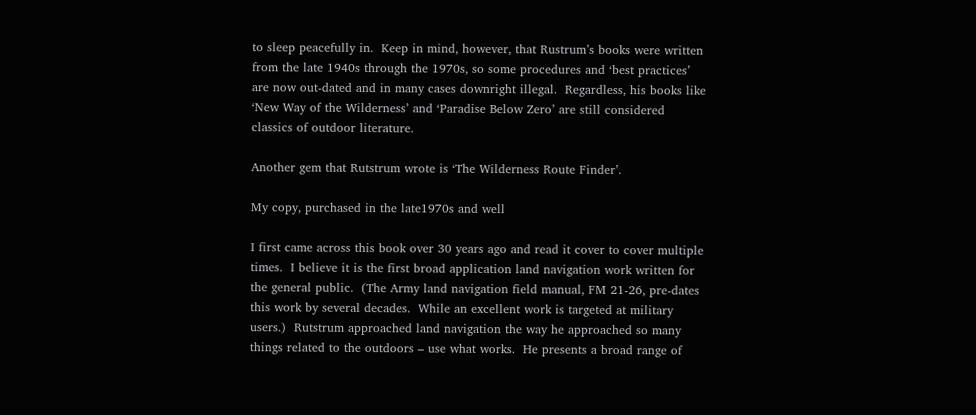to sleep peacefully in.  Keep in mind, however, that Rustrum’s books were written from the late 1940s through the 1970s, so some procedures and ‘best practices’ are now out-dated and in many cases downright illegal.  Regardless, his books like ‘New Way of the Wilderness’ and ‘Paradise Below Zero’ are still considered classics of outdoor literature.

Another gem that Rutstrum wrote is ‘The Wilderness Route Finder’.

My copy, purchased in the late1970s and well

I first came across this book over 30 years ago and read it cover to cover multiple times.  I believe it is the first broad application land navigation work written for the general public.  (The Army land navigation field manual, FM 21-26, pre-dates this work by several decades.  While an excellent work is targeted at military users.)  Rutstrum approached land navigation the way he approached so many things related to the outdoors – use what works.  He presents a broad range of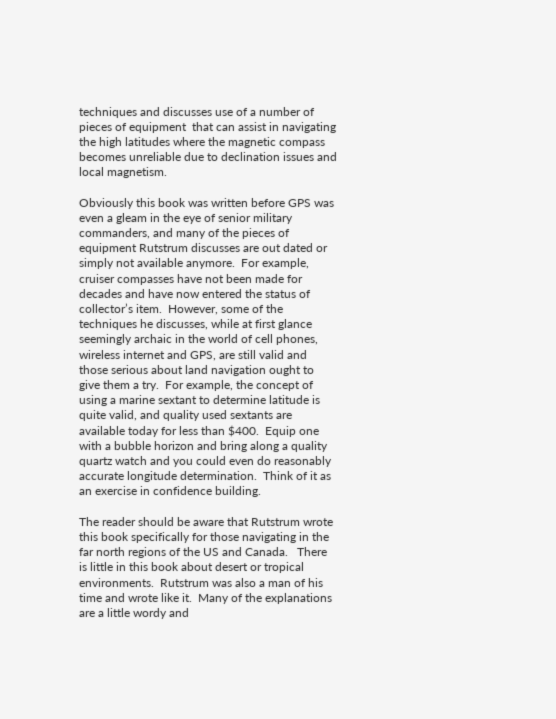techniques and discusses use of a number of pieces of equipment  that can assist in navigating the high latitudes where the magnetic compass becomes unreliable due to declination issues and local magnetism.

Obviously this book was written before GPS was even a gleam in the eye of senior military commanders, and many of the pieces of equipment Rutstrum discusses are out dated or simply not available anymore.  For example, cruiser compasses have not been made for decades and have now entered the status of collector’s item.  However, some of the techniques he discusses, while at first glance seemingly archaic in the world of cell phones, wireless internet and GPS, are still valid and those serious about land navigation ought to give them a try.  For example, the concept of using a marine sextant to determine latitude is quite valid, and quality used sextants are available today for less than $400.  Equip one with a bubble horizon and bring along a quality quartz watch and you could even do reasonably accurate longitude determination.  Think of it as an exercise in confidence building.

The reader should be aware that Rutstrum wrote this book specifically for those navigating in the far north regions of the US and Canada.   There is little in this book about desert or tropical environments.  Rutstrum was also a man of his time and wrote like it.  Many of the explanations are a little wordy and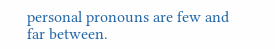personal pronouns are few and far between.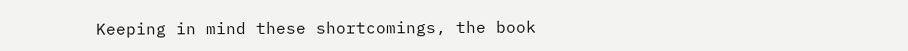Keeping in mind these shortcomings, the book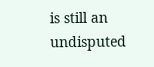is still an undisputed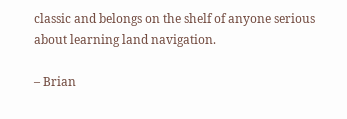classic and belongs on the shelf of anyone serious about learning land navigation.

– Brian